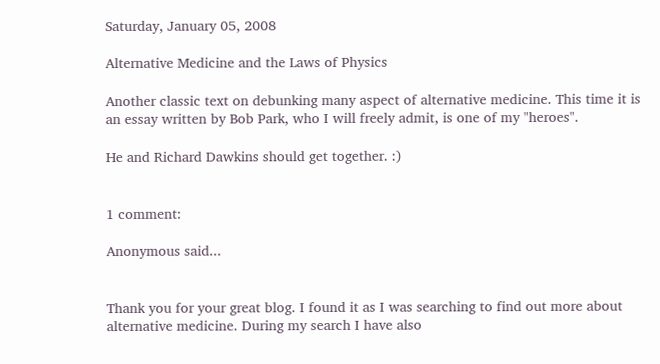Saturday, January 05, 2008

Alternative Medicine and the Laws of Physics

Another classic text on debunking many aspect of alternative medicine. This time it is an essay written by Bob Park, who I will freely admit, is one of my "heroes".

He and Richard Dawkins should get together. :)


1 comment:

Anonymous said...


Thank you for your great blog. I found it as I was searching to find out more about alternative medicine. During my search I have also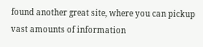found another great site, where you can pickup vast amounts of information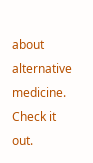about alternative medicine. Check it out.